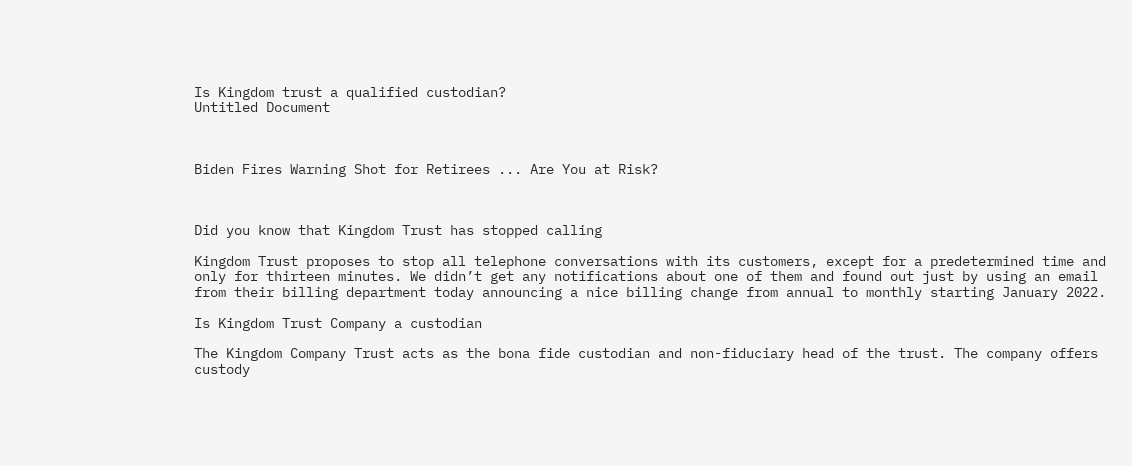Is Kingdom trust a qualified custodian?
Untitled Document



Biden Fires Warning Shot for Retirees ... Are You at Risk?



Did you know that Kingdom Trust has stopped calling

Kingdom Trust proposes to stop all telephone conversations with its customers, except for a predetermined time and only for thirteen minutes. We didn’t get any notifications about one of them and found out just by using an email from their billing department today announcing a nice billing change from annual to monthly starting January 2022.

Is Kingdom Trust Company a custodian

The Kingdom Company Trust acts as the bona fide custodian and non-fiduciary head of the trust. The company offers custody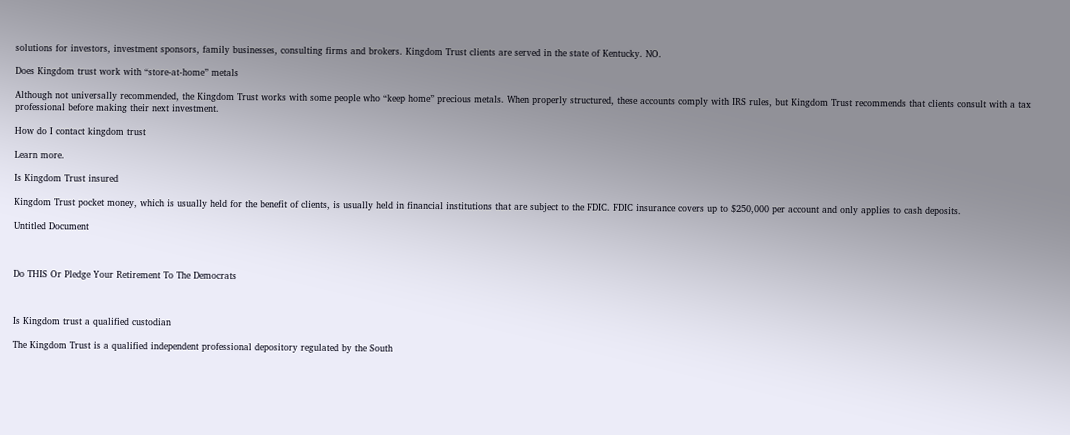solutions for investors, investment sponsors, family businesses, consulting firms and brokers. Kingdom Trust clients are served in the state of Kentucky. NO.

Does Kingdom trust work with “store-at-home” metals

Although not universally recommended, the Kingdom Trust works with some people who “keep home” precious metals. When properly structured, these accounts comply with IRS rules, but Kingdom Trust recommends that clients consult with a tax professional before making their next investment.

How do I contact kingdom trust

Learn more.

Is Kingdom Trust insured

Kingdom Trust pocket money, which is usually held for the benefit of clients, is usually held in financial institutions that are subject to the FDIC. FDIC insurance covers up to $250,000 per account and only applies to cash deposits.

Untitled Document



Do THIS Or Pledge Your Retirement To The Democrats



Is Kingdom trust a qualified custodian

The Kingdom Trust is a qualified independent professional depository regulated by the South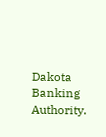Dakota Banking Authority.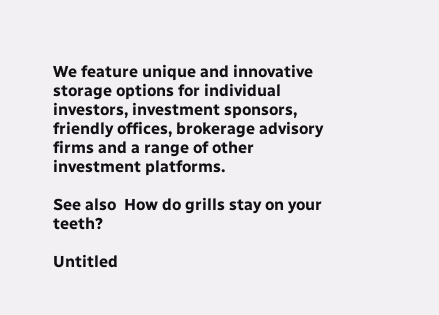We feature unique and innovative storage options for individual investors, investment sponsors, friendly offices, brokerage advisory firms and a range of other investment platforms.

See also  How do grills stay on your teeth?

Untitled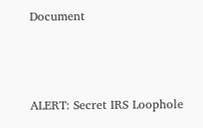Document



ALERT: Secret IRS Loophole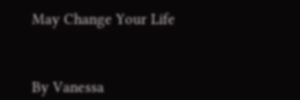May Change Your Life



By Vanessa